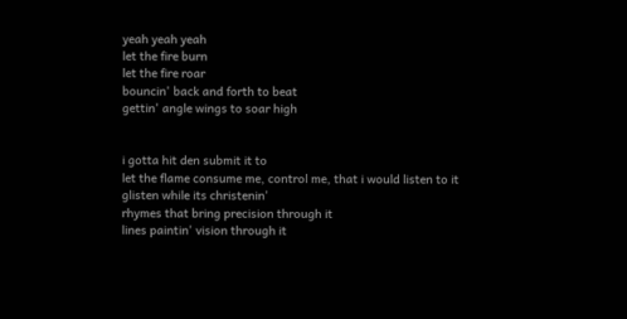yeah yeah yeah
let the fire burn
let the fire roar
bouncin' back and forth to beat
gettin' angle wings to soar high


i gotta hit den submit it to
let the flame consume me, control me, that i would listen to it
glisten while its christenin'
rhymes that bring precision through it
lines paintin' vision through it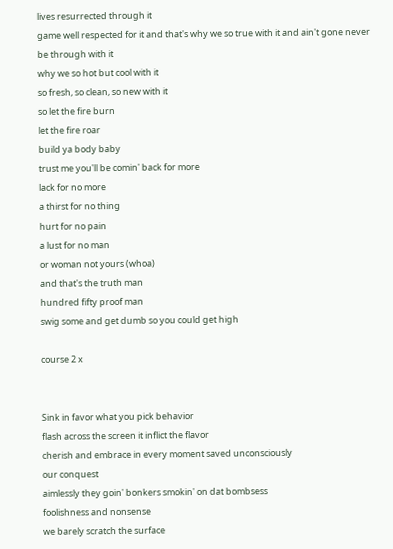lives resurrected through it
game well respected for it and that's why we so true with it and ain't gone never be through with it
why we so hot but cool with it
so fresh, so clean, so new with it
so let the fire burn
let the fire roar
build ya body baby
trust me you'll be comin' back for more
lack for no more
a thirst for no thing
hurt for no pain
a lust for no man
or woman not yours (whoa)
and that's the truth man
hundred fifty proof man
swig some and get dumb so you could get high

course 2 x


Sink in favor what you pick behavior
flash across the screen it inflict the flavor
cherish and embrace in every moment saved unconsciously
our conquest
aimlessly they goin' bonkers smokin' on dat bombsess
foolishness and nonsense
we barely scratch the surface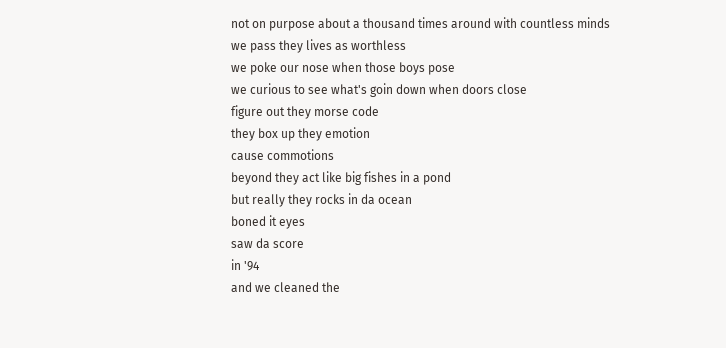not on purpose about a thousand times around with countless minds
we pass they lives as worthless
we poke our nose when those boys pose
we curious to see what's goin down when doors close
figure out they morse code
they box up they emotion
cause commotions
beyond they act like big fishes in a pond
but really they rocks in da ocean
boned it eyes
saw da score
in '94
and we cleaned the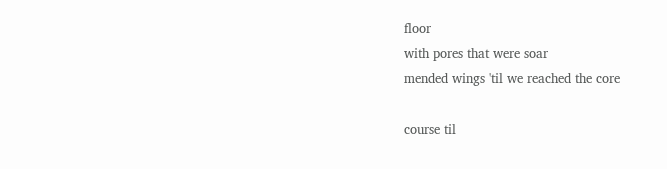floor
with pores that were soar
mended wings 'til we reached the core

course til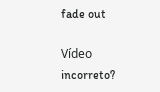fade out

Vídeo incorreto?